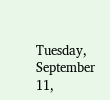Tuesday, September 11,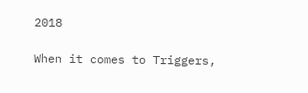2018

When it comes to Triggers,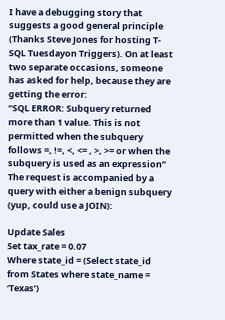I have a debugging story that suggests a good general principle (Thanks Steve Jones for hosting T-SQL Tuesdayon Triggers). On at least two separate occasions, someone has asked for help, because they are getting the error:
“SQL ERROR: Subquery returned more than 1 value. This is not permitted when the subquery follows =, !=, <, <= , >, >= or when the subquery is used as an expression”
The request is accompanied by a query with either a benign subquery (yup, could use a JOIN):

Update Sales
Set tax_rate = 0.07
Where state_id = (Select state_id from States where state_name = ‘Texas’)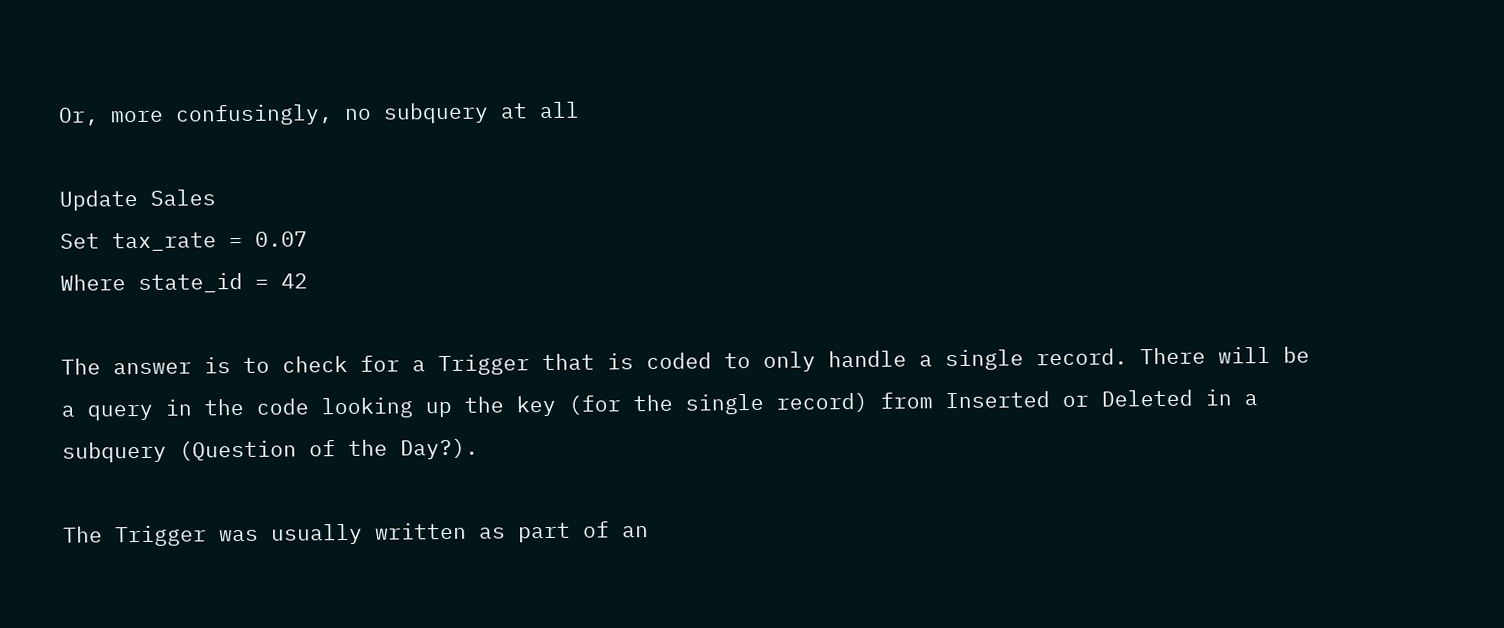Or, more confusingly, no subquery at all

Update Sales
Set tax_rate = 0.07
Where state_id = 42

The answer is to check for a Trigger that is coded to only handle a single record. There will be a query in the code looking up the key (for the single record) from Inserted or Deleted in a subquery (Question of the Day?).

The Trigger was usually written as part of an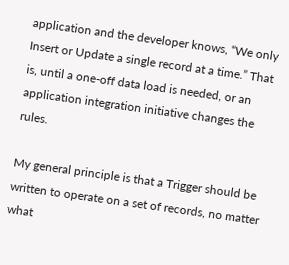application and the developer knows, “We only Insert or Update a single record at a time.” That is, until a one-off data load is needed, or an application integration initiative changes the rules.

My general principle is that a Trigger should be written to operate on a set of records, no matter what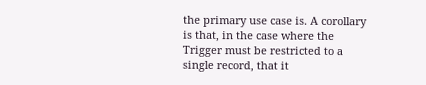the primary use case is. A corollary is that, in the case where the Trigger must be restricted to a single record, that it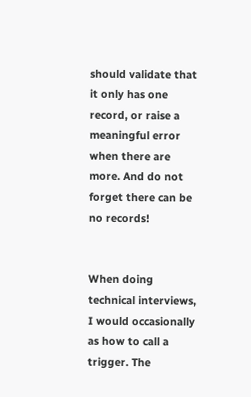should validate that it only has one record, or raise a meaningful error when there are more. And do not forget there can be no records!


When doing technical interviews, I would occasionally as how to call a trigger. The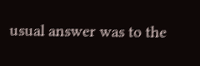usual answer was to the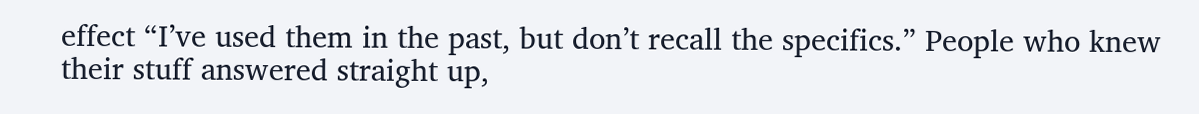effect “I’ve used them in the past, but don’t recall the specifics.” People who knew their stuff answered straight up,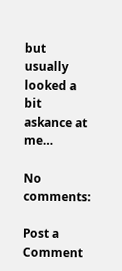but usually looked a bit askance at me…

No comments:

Post a Comment